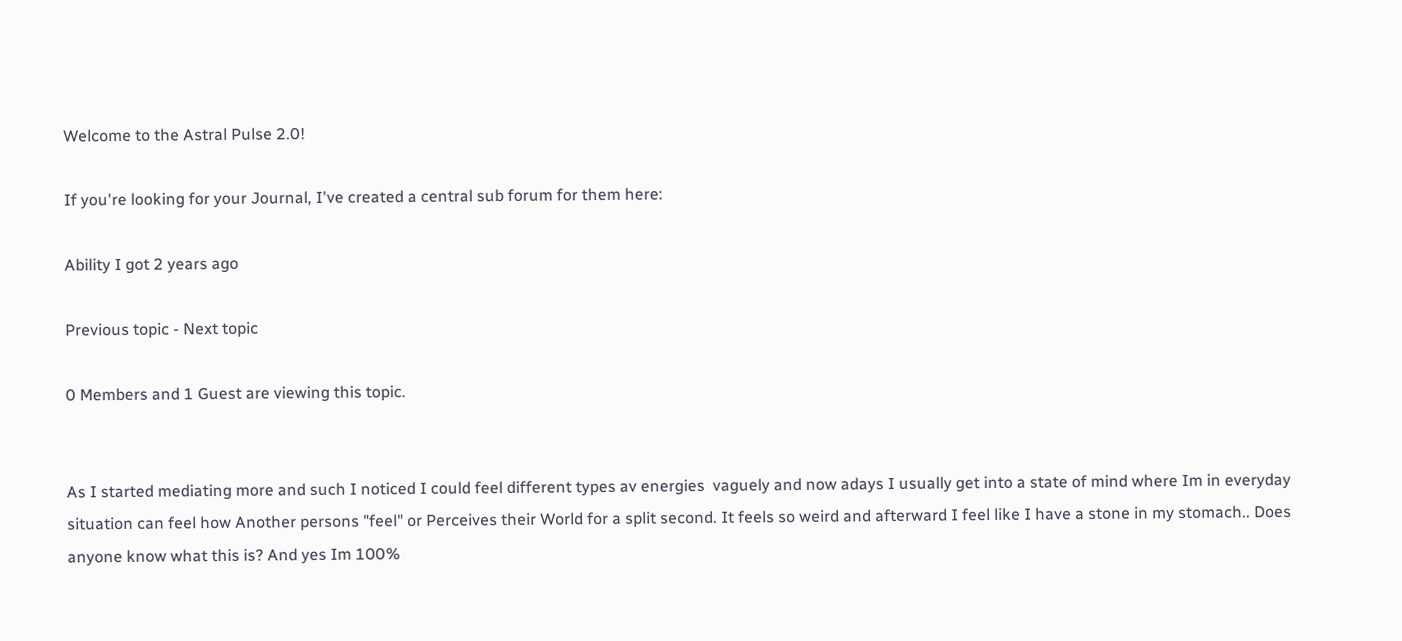Welcome to the Astral Pulse 2.0!

If you're looking for your Journal, I've created a central sub forum for them here:

Ability I got 2 years ago

Previous topic - Next topic

0 Members and 1 Guest are viewing this topic.


As I started mediating more and such I noticed I could feel different types av energies  vaguely and now adays I usually get into a state of mind where Im in everyday situation can feel how Another persons "feel" or Perceives their World for a split second. It feels so weird and afterward I feel like I have a stone in my stomach.. Does anyone know what this is? And yes Im 100%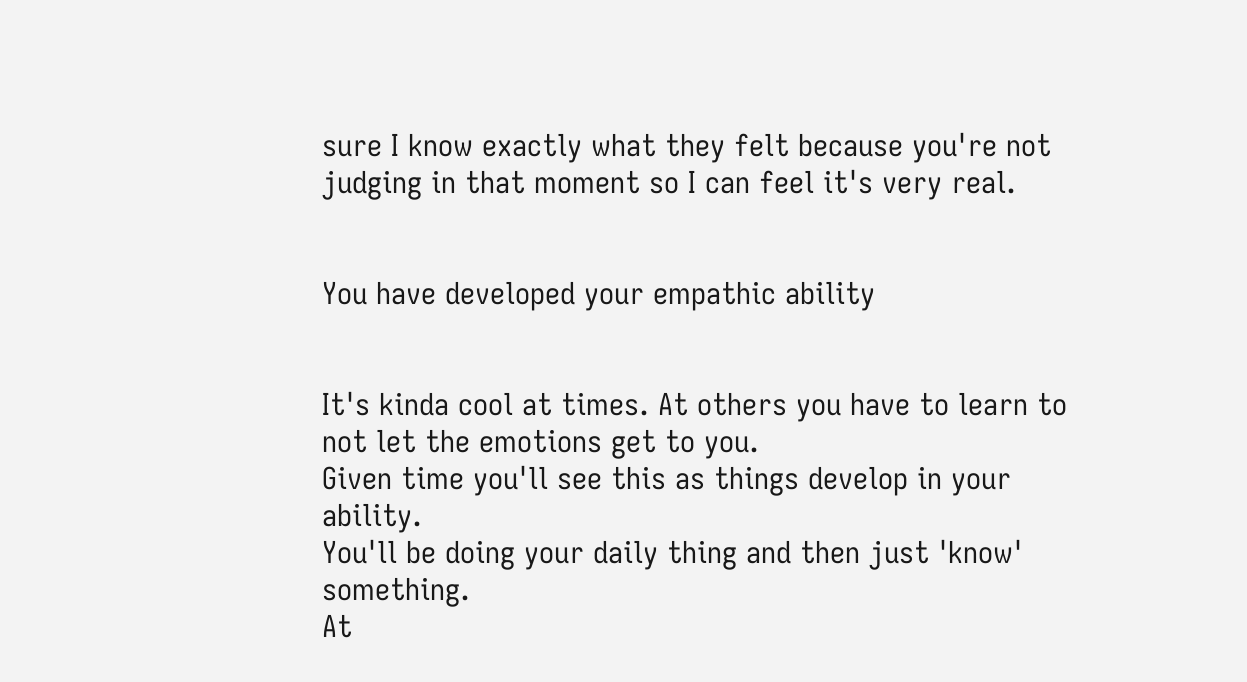sure I know exactly what they felt because you're not judging in that moment so I can feel it's very real.


You have developed your empathic ability


It's kinda cool at times. At others you have to learn to not let the emotions get to you.
Given time you'll see this as things develop in your ability.
You'll be doing your daily thing and then just 'know' something.
At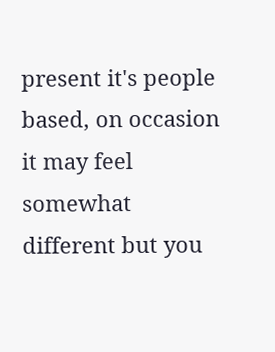present it's people based, on occasion it may feel somewhat different but you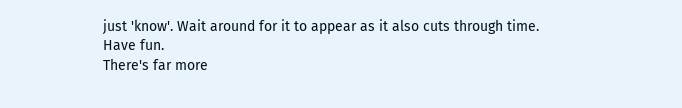just 'know'. Wait around for it to appear as it also cuts through time.
Have fun.
There's far more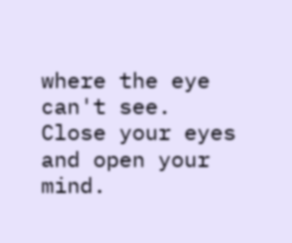where the eye can't see.
Close your eyes and open your mind.